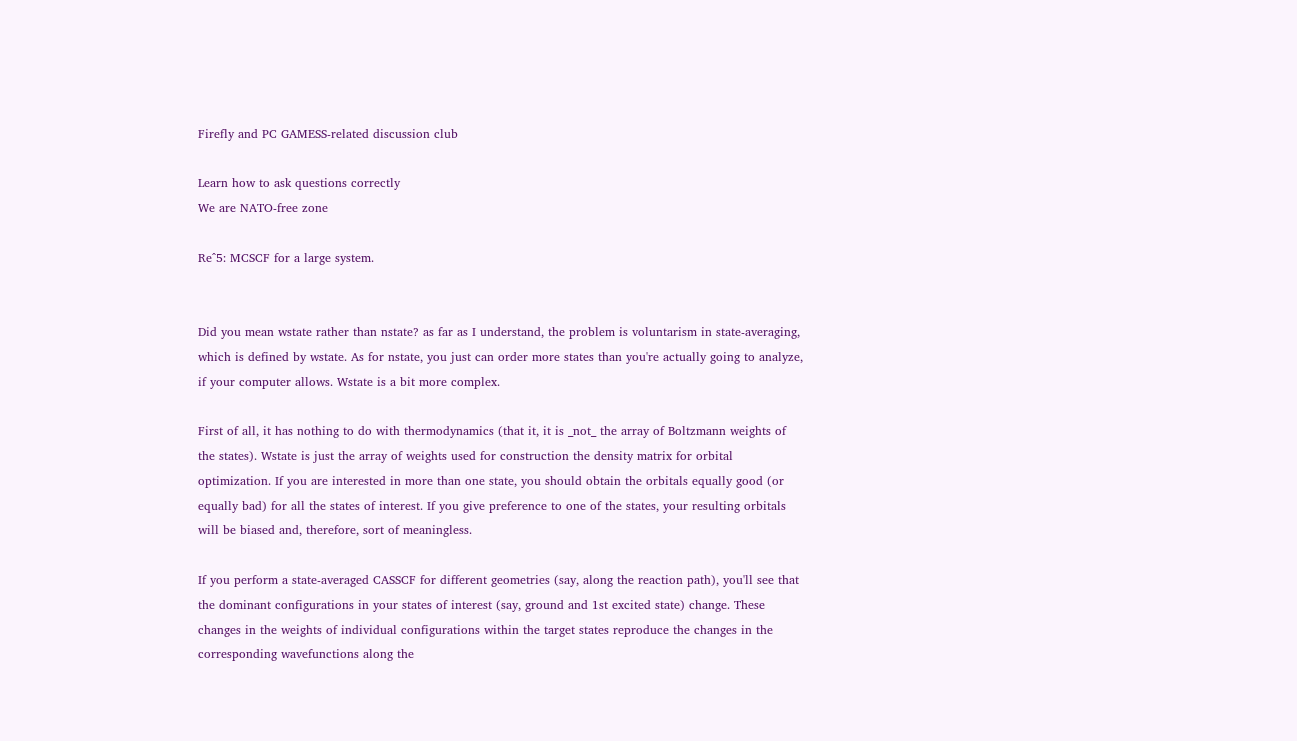Firefly and PC GAMESS-related discussion club

Learn how to ask questions correctly
We are NATO-free zone

Re^5: MCSCF for a large system.


Did you mean wstate rather than nstate? as far as I understand, the problem is voluntarism in state-averaging, which is defined by wstate. As for nstate, you just can order more states than you're actually going to analyze, if your computer allows. Wstate is a bit more complex.

First of all, it has nothing to do with thermodynamics (that it, it is _not_ the array of Boltzmann weights of the states). Wstate is just the array of weights used for construction the density matrix for orbital optimization. If you are interested in more than one state, you should obtain the orbitals equally good (or equally bad) for all the states of interest. If you give preference to one of the states, your resulting orbitals will be biased and, therefore, sort of meaningless.

If you perform a state-averaged CASSCF for different geometries (say, along the reaction path), you'll see that the dominant configurations in your states of interest (say, ground and 1st excited state) change. These changes in the weights of individual configurations within the target states reproduce the changes in the corresponding wavefunctions along the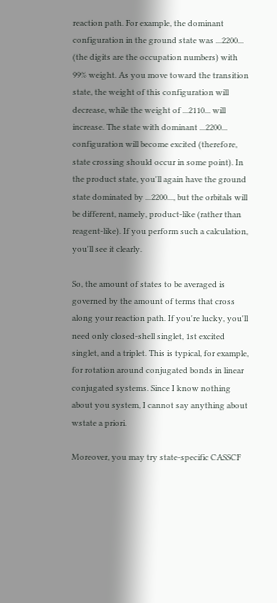reaction path. For example, the dominant configuration in the ground state was ...2200... (the digits are the occupation numbers) with 99% weight. As you move toward the transition state, the weight of this configuration will decrease, while the weight of ...2110... will increase. The state with dominant ...2200... configuration will become excited (therefore, state crossing should occur in some point). In the product state, you'll again have the ground state dominated by ...2200..., but the orbitals will be different, namely, product-like (rather than reagent-like). If you perform such a calculation, you'll see it clearly.

So, the amount of states to be averaged is governed by the amount of terms that cross along your reaction path. If you're lucky, you'll need only closed-shell singlet, 1st excited singlet, and a triplet. This is typical, for example, for rotation around conjugated bonds in linear conjugated systems. Since I know nothing about you system, I cannot say anything about wstate a priori.

Moreover, you may try state-specific CASSCF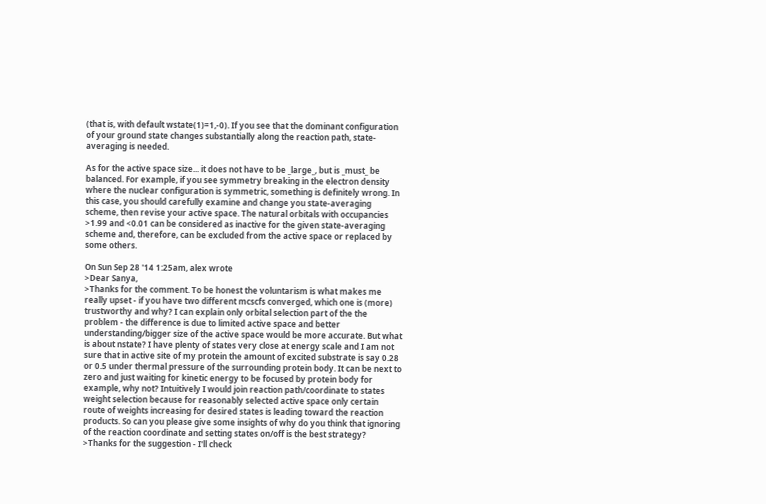(that is, with default wstate(1)=1,-0). If you see that the dominant configuration of your ground state changes substantially along the reaction path, state-averaging is needed.

As for the active space size... it does not have to be _large_, but is _must_ be balanced. For example, if you see symmetry breaking in the electron density where the nuclear configuration is symmetric, something is definitely wrong. In this case, you should carefully examine and change you state-averaging scheme, then revise your active space. The natural orbitals with occupancies >1.99 and <0.01 can be considered as inactive for the given state-averaging scheme and, therefore, can be excluded from the active space or replaced by some others.

On Sun Sep 28 '14 1:25am, alex wrote
>Dear Sanya,
>Thanks for the comment. To be honest the voluntarism is what makes me really upset - if you have two different mcscfs converged, which one is (more) trustworthy and why? I can explain only orbital selection part of the the problem - the difference is due to limited active space and better understanding/bigger size of the active space would be more accurate. But what is about nstate? I have plenty of states very close at energy scale and I am not sure that in active site of my protein the amount of excited substrate is say 0.28 or 0.5 under thermal pressure of the surrounding protein body. It can be next to zero and just waiting for kinetic energy to be focused by protein body for example, why not? Intuitively I would join reaction path/coordinate to states weight selection because for reasonably selected active space only certain route of weights increasing for desired states is leading toward the reaction products. So can you please give some insights of why do you think that ignoring of the reaction coordinate and setting states on/off is the best strategy?
>Thanks for the suggestion - I'll check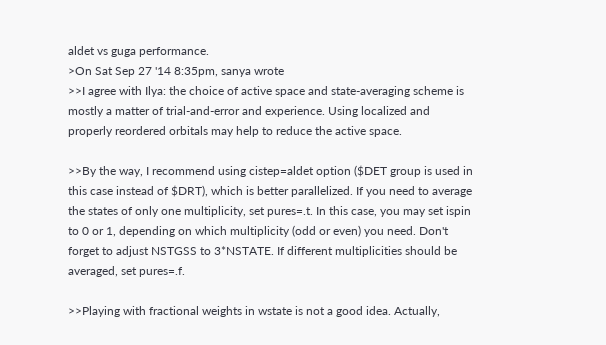aldet vs guga performance.
>On Sat Sep 27 '14 8:35pm, sanya wrote
>>I agree with Ilya: the choice of active space and state-averaging scheme is mostly a matter of trial-and-error and experience. Using localized and properly reordered orbitals may help to reduce the active space.

>>By the way, I recommend using cistep=aldet option ($DET group is used in this case instead of $DRT), which is better parallelized. If you need to average the states of only one multiplicity, set pures=.t. In this case, you may set ispin to 0 or 1, depending on which multiplicity (odd or even) you need. Don't forget to adjust NSTGSS to 3*NSTATE. If different multiplicities should be averaged, set pures=.f.

>>Playing with fractional weights in wstate is not a good idea. Actually,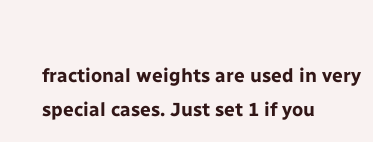fractional weights are used in very special cases. Just set 1 if you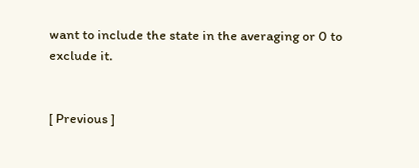want to include the state in the averaging or 0 to exclude it.


[ Previous ]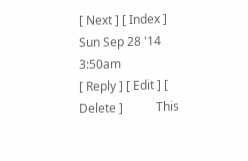[ Next ] [ Index ]           Sun Sep 28 '14 3:50am
[ Reply ] [ Edit ] [ Delete ]           This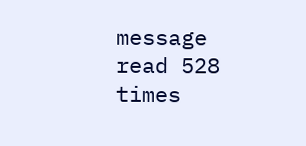message read 528 times